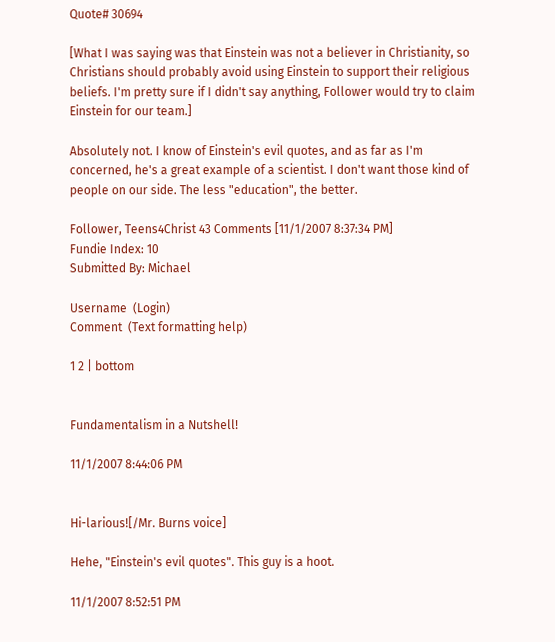Quote# 30694

[What I was saying was that Einstein was not a believer in Christianity, so Christians should probably avoid using Einstein to support their religious beliefs. I'm pretty sure if I didn't say anything, Follower would try to claim Einstein for our team.]

Absolutely not. I know of Einstein's evil quotes, and as far as I'm concerned, he's a great example of a scientist. I don't want those kind of people on our side. The less "education", the better.

Follower, Teens4Christ 43 Comments [11/1/2007 8:37:34 PM]
Fundie Index: 10
Submitted By: Michael

Username  (Login)
Comment  (Text formatting help)

1 2 | bottom


Fundamentalism in a Nutshell!

11/1/2007 8:44:06 PM


Hi-larious![/Mr. Burns voice]

Hehe, "Einstein's evil quotes". This guy is a hoot.

11/1/2007 8:52:51 PM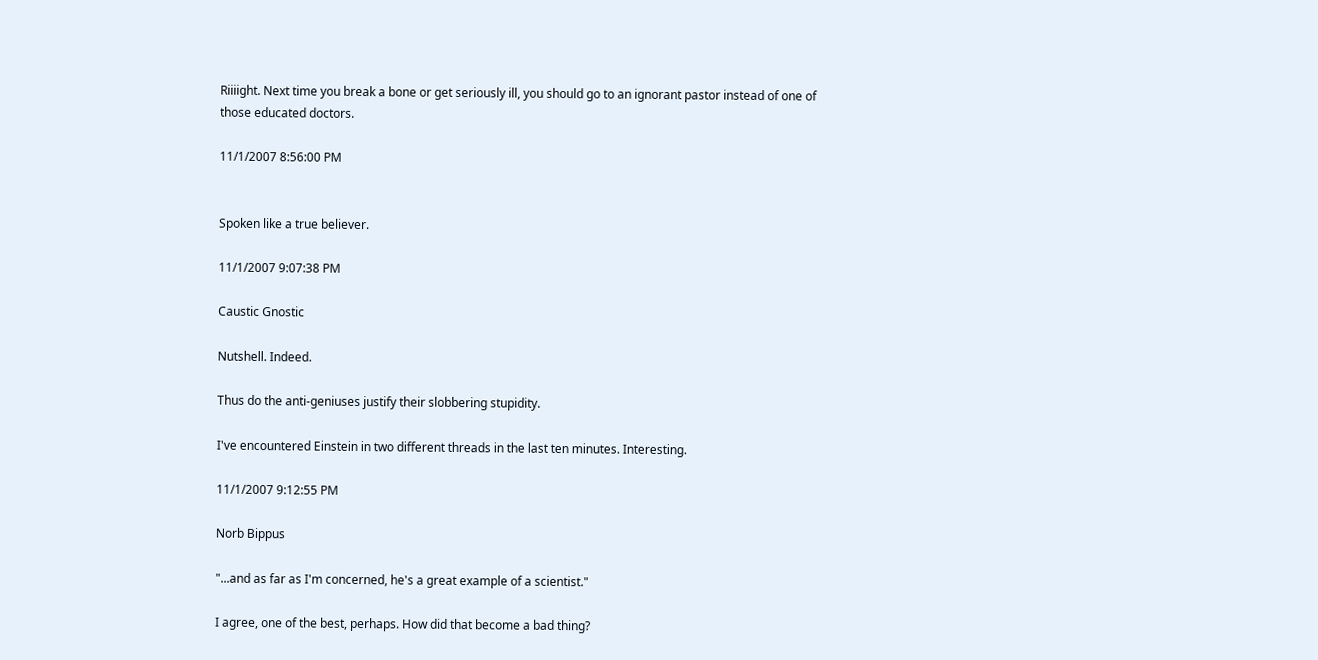Riiiight. Next time you break a bone or get seriously ill, you should go to an ignorant pastor instead of one of those educated doctors.

11/1/2007 8:56:00 PM


Spoken like a true believer.

11/1/2007 9:07:38 PM

Caustic Gnostic

Nutshell. Indeed.

Thus do the anti-geniuses justify their slobbering stupidity.

I've encountered Einstein in two different threads in the last ten minutes. Interesting.

11/1/2007 9:12:55 PM

Norb Bippus

"...and as far as I'm concerned, he's a great example of a scientist."

I agree, one of the best, perhaps. How did that become a bad thing?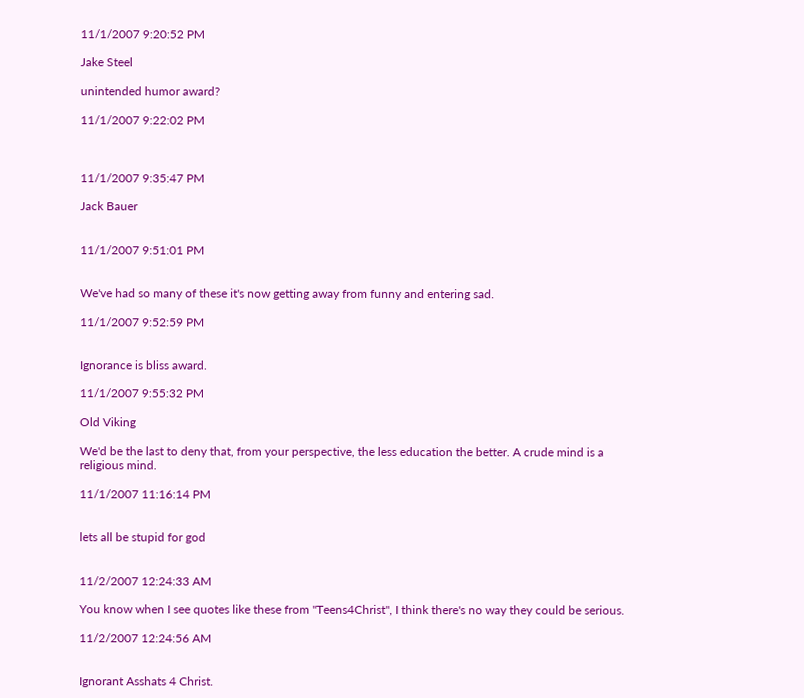11/1/2007 9:20:52 PM

Jake Steel

unintended humor award?

11/1/2007 9:22:02 PM



11/1/2007 9:35:47 PM

Jack Bauer


11/1/2007 9:51:01 PM


We've had so many of these it's now getting away from funny and entering sad.

11/1/2007 9:52:59 PM


Ignorance is bliss award.

11/1/2007 9:55:32 PM

Old Viking

We'd be the last to deny that, from your perspective, the less education the better. A crude mind is a religious mind.

11/1/2007 11:16:14 PM


lets all be stupid for god


11/2/2007 12:24:33 AM

You know when I see quotes like these from "Teens4Christ", I think there's no way they could be serious.

11/2/2007 12:24:56 AM


Ignorant Asshats 4 Christ.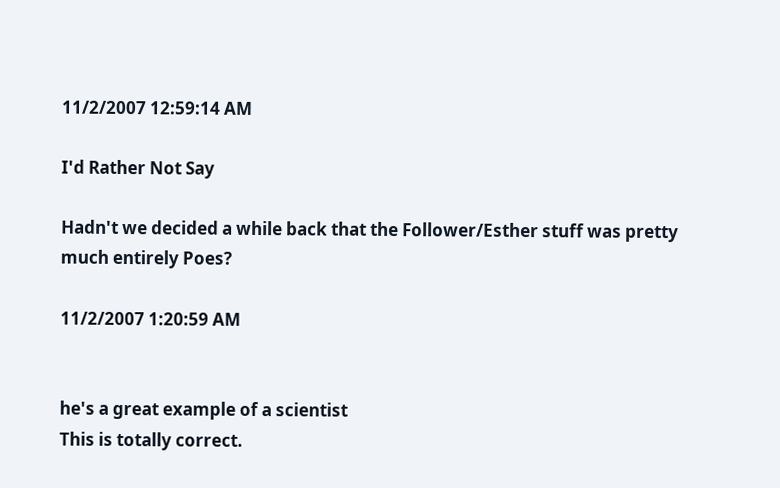11/2/2007 12:59:14 AM

I'd Rather Not Say

Hadn't we decided a while back that the Follower/Esther stuff was pretty much entirely Poes?

11/2/2007 1:20:59 AM


he's a great example of a scientist
This is totally correct.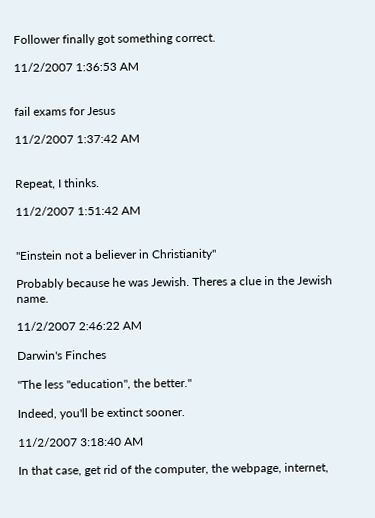Follower finally got something correct.

11/2/2007 1:36:53 AM


fail exams for Jesus

11/2/2007 1:37:42 AM


Repeat, I thinks.

11/2/2007 1:51:42 AM


"Einstein not a believer in Christianity"

Probably because he was Jewish. Theres a clue in the Jewish name.

11/2/2007 2:46:22 AM

Darwin's Finches

"The less "education", the better."

Indeed, you'll be extinct sooner.

11/2/2007 3:18:40 AM

In that case, get rid of the computer, the webpage, internet,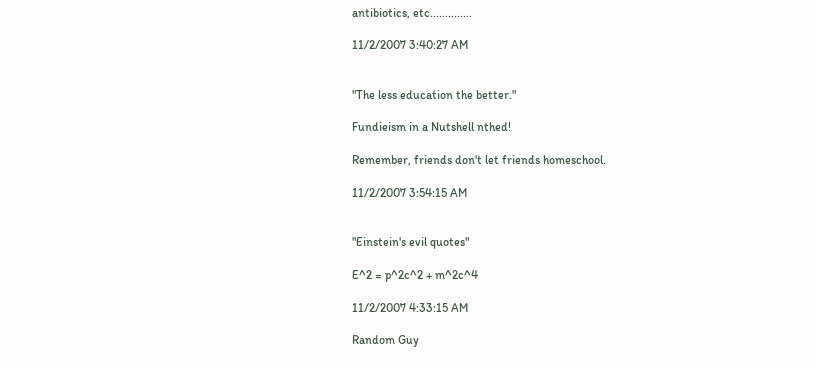antibiotics, etc..............

11/2/2007 3:40:27 AM


"The less education the better."

Fundieism in a Nutshell nthed!

Remember, friends don't let friends homeschool.

11/2/2007 3:54:15 AM


"Einstein's evil quotes"

E^2 = p^2c^2 + m^2c^4

11/2/2007 4:33:15 AM

Random Guy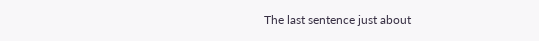The last sentence just about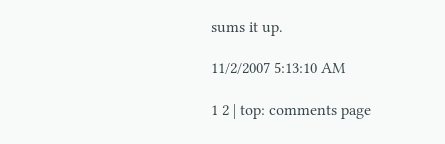sums it up.

11/2/2007 5:13:10 AM

1 2 | top: comments page